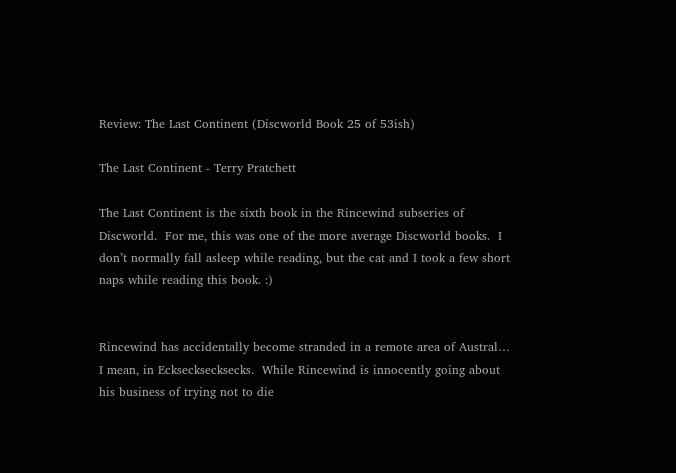Review: The Last Continent (Discworld Book 25 of 53ish)

The Last Continent - Terry Pratchett

The Last Continent is the sixth book in the Rincewind subseries of Discworld.  For me, this was one of the more average Discworld books.  I don’t normally fall asleep while reading, but the cat and I took a few short naps while reading this book. :)


Rincewind has accidentally become stranded in a remote area of Austral… I mean, in Ecksecksecksecks.  While Rincewind is innocently going about his business of trying not to die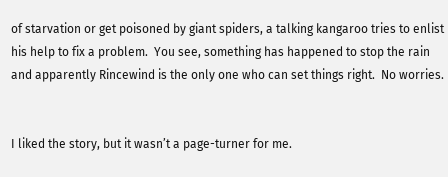of starvation or get poisoned by giant spiders, a talking kangaroo tries to enlist his help to fix a problem.  You see, something has happened to stop the rain and apparently Rincewind is the only one who can set things right.  No worries.


I liked the story, but it wasn’t a page-turner for me.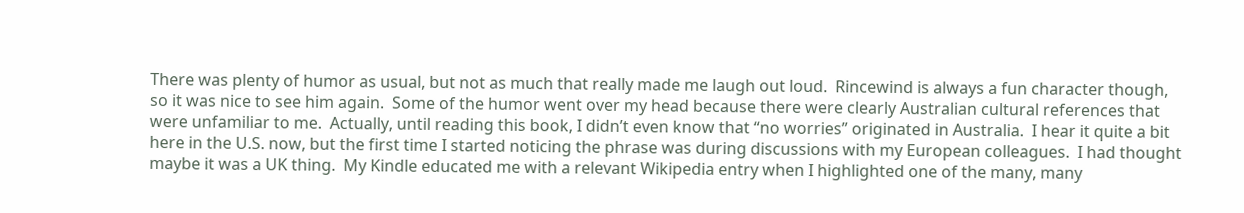There was plenty of humor as usual, but not as much that really made me laugh out loud.  Rincewind is always a fun character though, so it was nice to see him again.  Some of the humor went over my head because there were clearly Australian cultural references that were unfamiliar to me.  Actually, until reading this book, I didn’t even know that “no worries” originated in Australia.  I hear it quite a bit here in the U.S. now, but the first time I started noticing the phrase was during discussions with my European colleagues.  I had thought maybe it was a UK thing.  My Kindle educated me with a relevant Wikipedia entry when I highlighted one of the many, many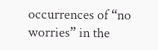occurrences of “no worries” in the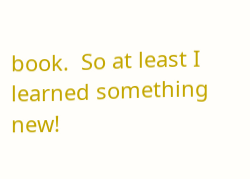book.  So at least I learned something new!